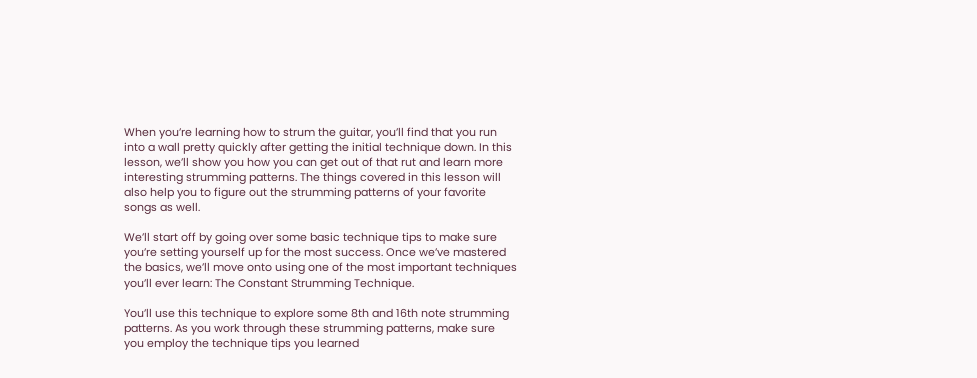When you’re learning how to strum the guitar, you’ll find that you run into a wall pretty quickly after getting the initial technique down. In this lesson, we’ll show you how you can get out of that rut and learn more interesting strumming patterns. The things covered in this lesson will also help you to figure out the strumming patterns of your favorite songs as well.

We’ll start off by going over some basic technique tips to make sure you’re setting yourself up for the most success. Once we’ve mastered the basics, we’ll move onto using one of the most important techniques you’ll ever learn: The Constant Strumming Technique.

You’ll use this technique to explore some 8th and 16th note strumming patterns. As you work through these strumming patterns, make sure you employ the technique tips you learned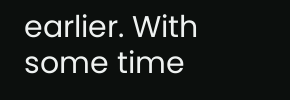earlier. With some time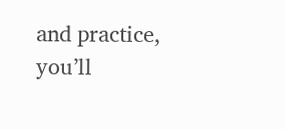and practice, you’ll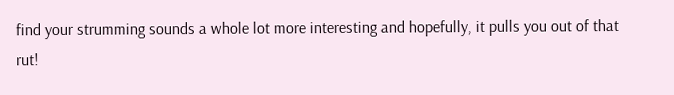find your strumming sounds a whole lot more interesting and hopefully, it pulls you out of that rut!